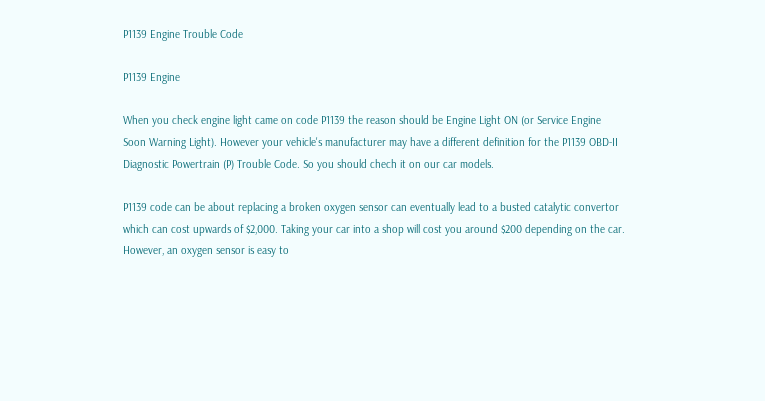P1139 Engine Trouble Code

P1139 Engine

When you check engine light came on code P1139 the reason should be Engine Light ON (or Service Engine Soon Warning Light). However your vehicle's manufacturer may have a different definition for the P1139 OBD-II Diagnostic Powertrain (P) Trouble Code. So you should chech it on our car models.

P1139 code can be about replacing a broken oxygen sensor can eventually lead to a busted catalytic convertor which can cost upwards of $2,000. Taking your car into a shop will cost you around $200 depending on the car. However, an oxygen sensor is easy to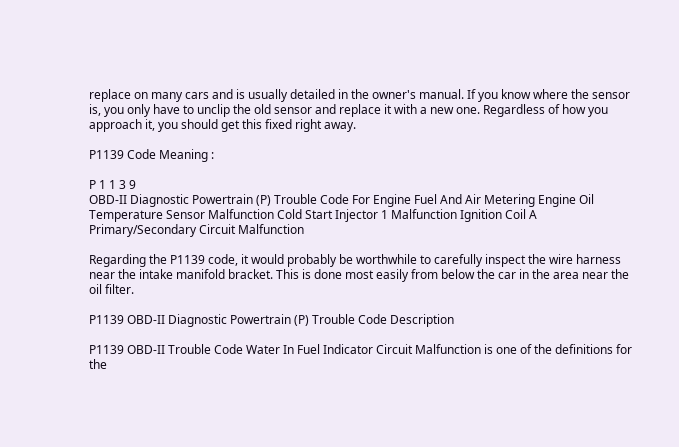replace on many cars and is usually detailed in the owner's manual. If you know where the sensor is, you only have to unclip the old sensor and replace it with a new one. Regardless of how you approach it, you should get this fixed right away.

P1139 Code Meaning :

P 1 1 3 9
OBD-II Diagnostic Powertrain (P) Trouble Code For Engine Fuel And Air Metering Engine Oil Temperature Sensor Malfunction Cold Start Injector 1 Malfunction Ignition Coil A Primary/Secondary Circuit Malfunction

Regarding the P1139 code, it would probably be worthwhile to carefully inspect the wire harness near the intake manifold bracket. This is done most easily from below the car in the area near the oil filter.

P1139 OBD-II Diagnostic Powertrain (P) Trouble Code Description

P1139 OBD-II Trouble Code Water In Fuel Indicator Circuit Malfunction is one of the definitions for the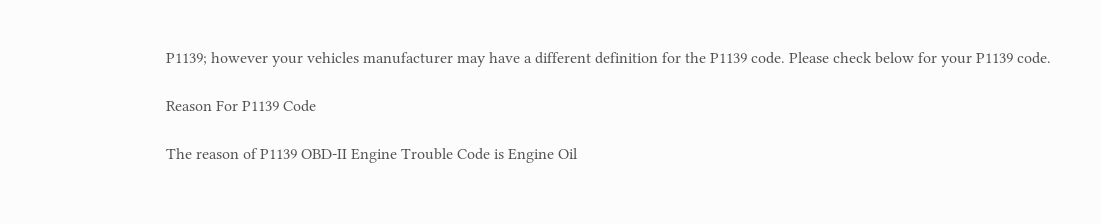P1139; however your vehicles manufacturer may have a different definition for the P1139 code. Please check below for your P1139 code.

Reason For P1139 Code

The reason of P1139 OBD-II Engine Trouble Code is Engine Oil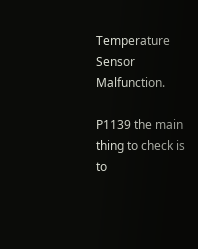Temperature Sensor Malfunction.

P1139 the main thing to check is to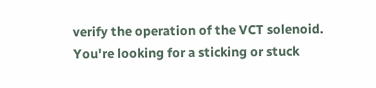verify the operation of the VCT solenoid. You're looking for a sticking or stuck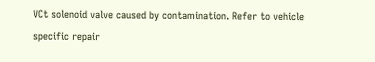VCt solenoid valve caused by contamination. Refer to vehicle specific repair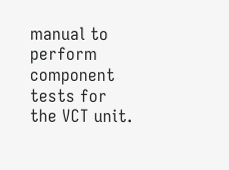manual to perform component tests for the VCT unit.